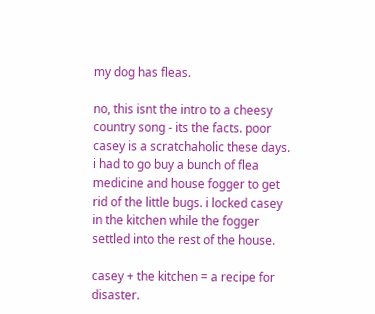my dog has fleas.

no, this isnt the intro to a cheesy country song - its the facts. poor casey is a scratchaholic these days. i had to go buy a bunch of flea medicine and house fogger to get rid of the little bugs. i locked casey in the kitchen while the fogger settled into the rest of the house.

casey + the kitchen = a recipe for disaster.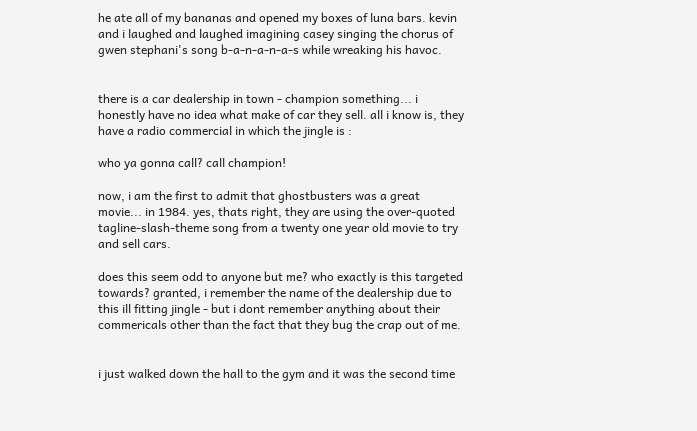he ate all of my bananas and opened my boxes of luna bars. kevin and i laughed and laughed imagining casey singing the chorus of gwen stephani's song b-a-n-a-n-a-s while wreaking his havoc.


there is a car dealership in town - champion something... i honestly have no idea what make of car they sell. all i know is, they have a radio commercial in which the jingle is :

who ya gonna call? call champion!

now, i am the first to admit that ghostbusters was a great movie... in 1984. yes, thats right, they are using the over-quoted tagline-slash-theme song from a twenty one year old movie to try and sell cars.

does this seem odd to anyone but me? who exactly is this targeted towards? granted, i remember the name of the dealership due to this ill fitting jingle - but i dont remember anything about their commericals other than the fact that they bug the crap out of me.


i just walked down the hall to the gym and it was the second time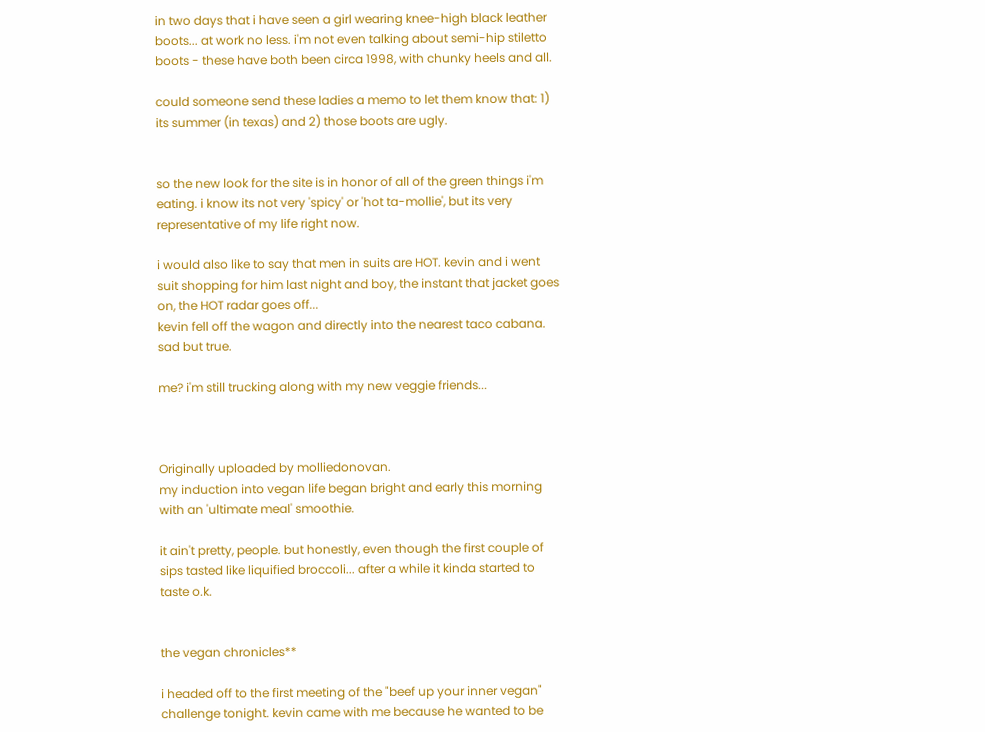in two days that i have seen a girl wearing knee-high black leather boots... at work no less. i'm not even talking about semi-hip stiletto boots - these have both been circa 1998, with chunky heels and all.

could someone send these ladies a memo to let them know that: 1) its summer (in texas) and 2) those boots are ugly.


so the new look for the site is in honor of all of the green things i'm eating. i know its not very 'spicy' or 'hot ta-mollie', but its very representative of my life right now.

i would also like to say that men in suits are HOT. kevin and i went suit shopping for him last night and boy, the instant that jacket goes on, the HOT radar goes off...
kevin fell off the wagon and directly into the nearest taco cabana. sad but true.

me? i'm still trucking along with my new veggie friends...



Originally uploaded by molliedonovan.
my induction into vegan life began bright and early this morning with an 'ultimate meal' smoothie.

it ain't pretty, people. but honestly, even though the first couple of sips tasted like liquified broccoli... after a while it kinda started to taste o.k.


the vegan chronicles**

i headed off to the first meeting of the "beef up your inner vegan" challenge tonight. kevin came with me because he wanted to be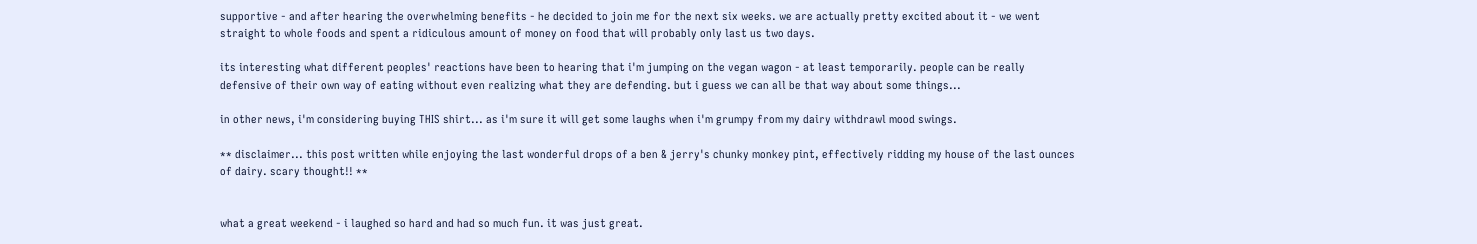supportive - and after hearing the overwhelming benefits - he decided to join me for the next six weeks. we are actually pretty excited about it - we went straight to whole foods and spent a ridiculous amount of money on food that will probably only last us two days.

its interesting what different peoples' reactions have been to hearing that i'm jumping on the vegan wagon - at least temporarily. people can be really defensive of their own way of eating without even realizing what they are defending. but i guess we can all be that way about some things...

in other news, i'm considering buying THIS shirt... as i'm sure it will get some laughs when i'm grumpy from my dairy withdrawl mood swings.

** disclaimer... this post written while enjoying the last wonderful drops of a ben & jerry's chunky monkey pint, effectively ridding my house of the last ounces of dairy. scary thought!! **


what a great weekend - i laughed so hard and had so much fun. it was just great.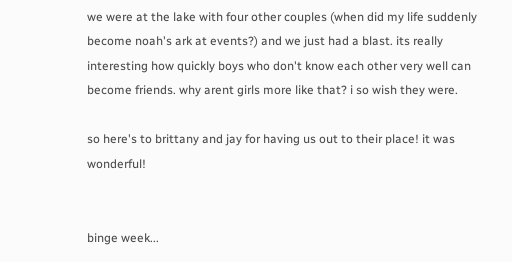we were at the lake with four other couples (when did my life suddenly become noah's ark at events?) and we just had a blast. its really interesting how quickly boys who don't know each other very well can become friends. why arent girls more like that? i so wish they were.

so here's to brittany and jay for having us out to their place! it was wonderful!


binge week...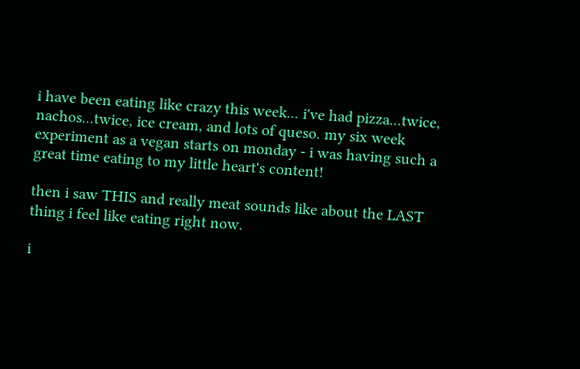i have been eating like crazy this week... i've had pizza...twice, nachos...twice, ice cream, and lots of queso. my six week experiment as a vegan starts on monday - i was having such a great time eating to my little heart's content!

then i saw THIS and really meat sounds like about the LAST thing i feel like eating right now.

i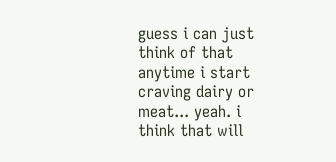guess i can just think of that anytime i start craving dairy or meat... yeah. i think that will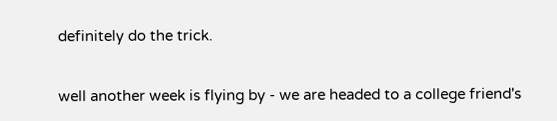definitely do the trick.


well another week is flying by - we are headed to a college friend's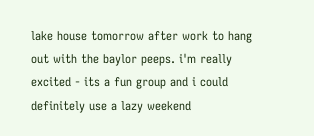lake house tomorrow after work to hang out with the baylor peeps. i'm really excited - its a fun group and i could definitely use a lazy weekend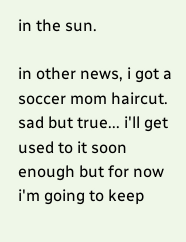in the sun.

in other news, i got a soccer mom haircut. sad but true... i'll get used to it soon enough but for now i'm going to keep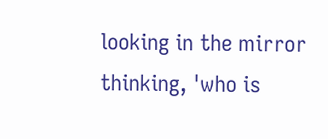looking in the mirror thinking, 'who is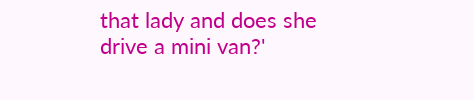that lady and does she drive a mini van?'